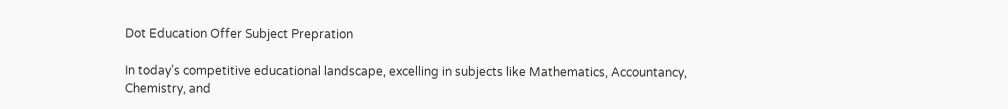Dot Education Offer Subject Prepration

In today’s competitive educational landscape, excelling in subjects like Mathematics, Accountancy, Chemistry, and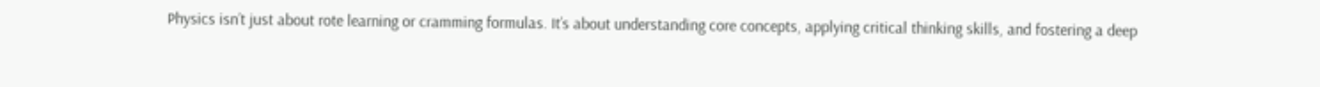Physics isn’t just about rote learning or cramming formulas. It’s about understanding core concepts, applying critical thinking skills, and fostering a deep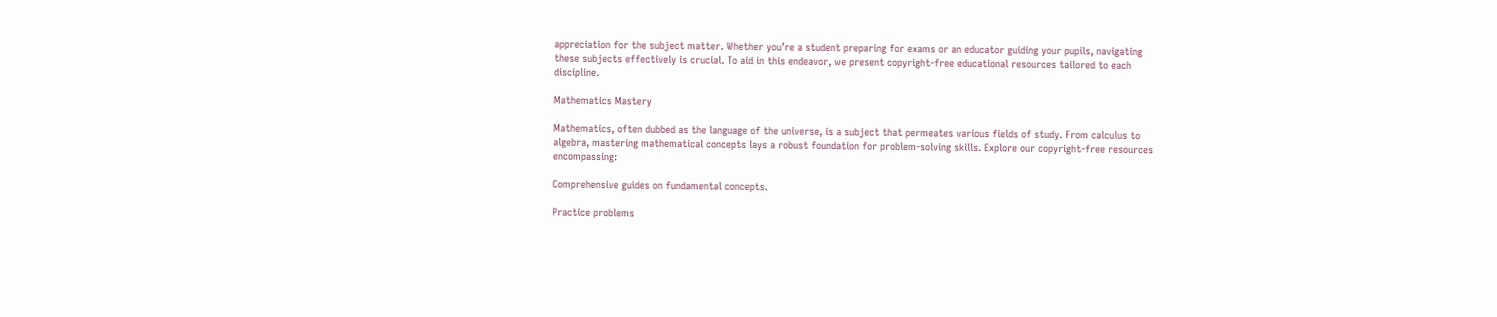appreciation for the subject matter. Whether you’re a student preparing for exams or an educator guiding your pupils, navigating these subjects effectively is crucial. To aid in this endeavor, we present copyright-free educational resources tailored to each discipline.

Mathematics Mastery

Mathematics, often dubbed as the language of the universe, is a subject that permeates various fields of study. From calculus to algebra, mastering mathematical concepts lays a robust foundation for problem-solving skills. Explore our copyright-free resources encompassing:

Comprehensive guides on fundamental concepts.

Practice problems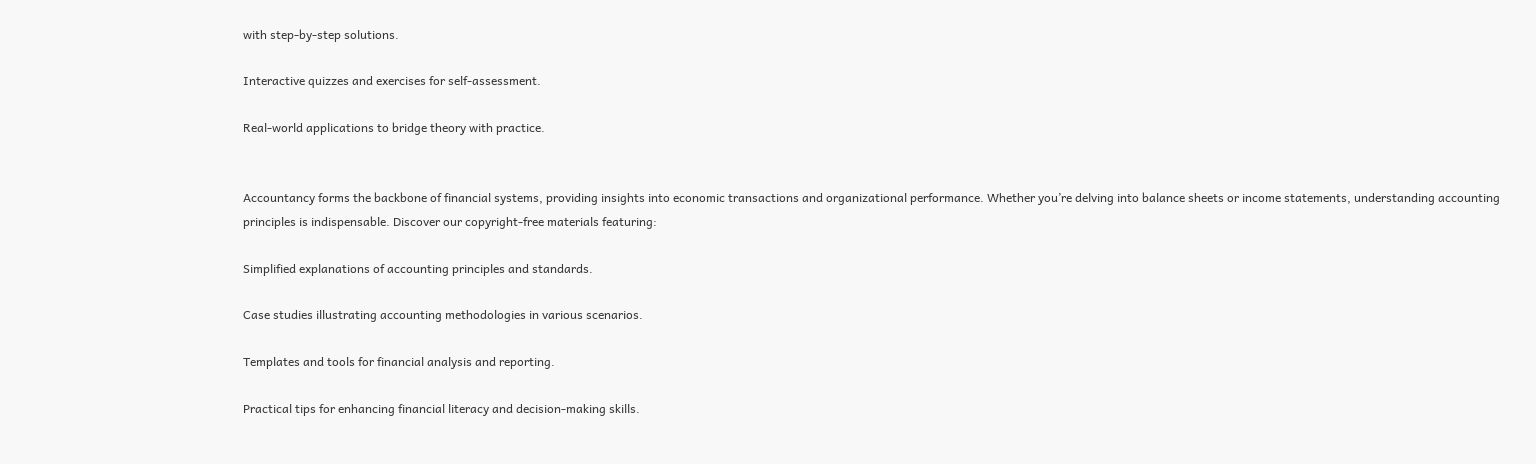with step-by-step solutions.

Interactive quizzes and exercises for self-assessment.

Real-world applications to bridge theory with practice.


Accountancy forms the backbone of financial systems, providing insights into economic transactions and organizational performance. Whether you’re delving into balance sheets or income statements, understanding accounting principles is indispensable. Discover our copyright-free materials featuring:

Simplified explanations of accounting principles and standards.

Case studies illustrating accounting methodologies in various scenarios.

Templates and tools for financial analysis and reporting.

Practical tips for enhancing financial literacy and decision-making skills.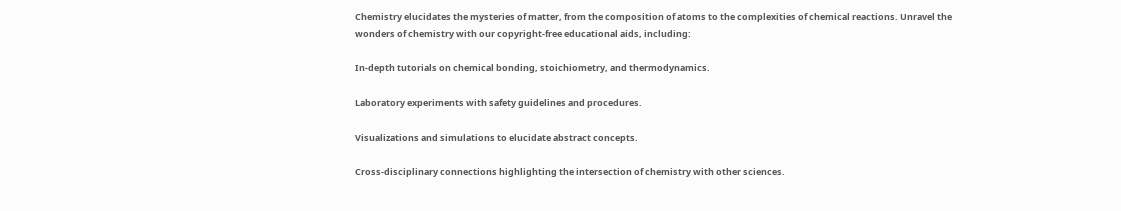Chemistry elucidates the mysteries of matter, from the composition of atoms to the complexities of chemical reactions. Unravel the wonders of chemistry with our copyright-free educational aids, including:

In-depth tutorials on chemical bonding, stoichiometry, and thermodynamics.

Laboratory experiments with safety guidelines and procedures.

Visualizations and simulations to elucidate abstract concepts.

Cross-disciplinary connections highlighting the intersection of chemistry with other sciences.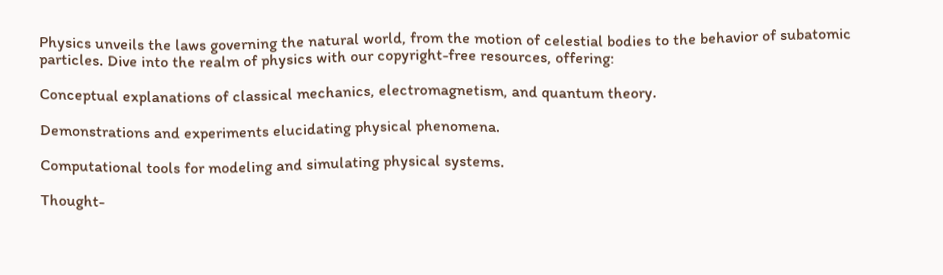Physics unveils the laws governing the natural world, from the motion of celestial bodies to the behavior of subatomic particles. Dive into the realm of physics with our copyright-free resources, offering:

Conceptual explanations of classical mechanics, electromagnetism, and quantum theory.

Demonstrations and experiments elucidating physical phenomena.

Computational tools for modeling and simulating physical systems.

Thought-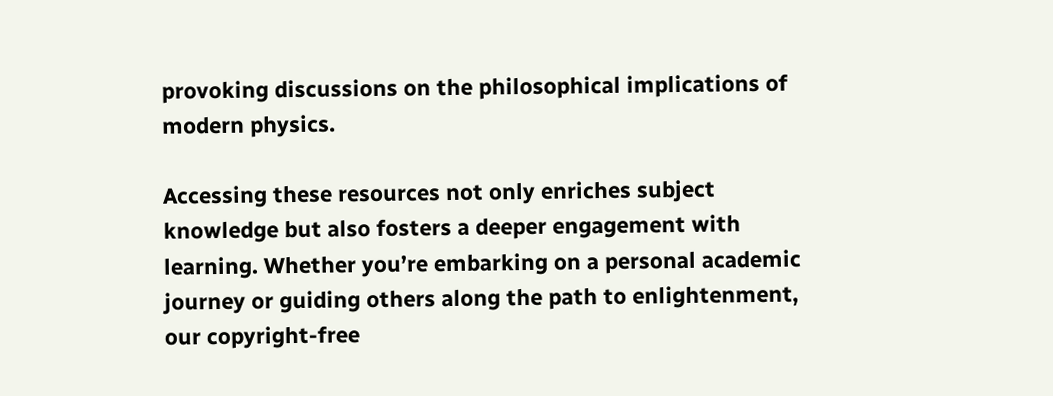provoking discussions on the philosophical implications of modern physics.

Accessing these resources not only enriches subject knowledge but also fosters a deeper engagement with learning. Whether you’re embarking on a personal academic journey or guiding others along the path to enlightenment, our copyright-free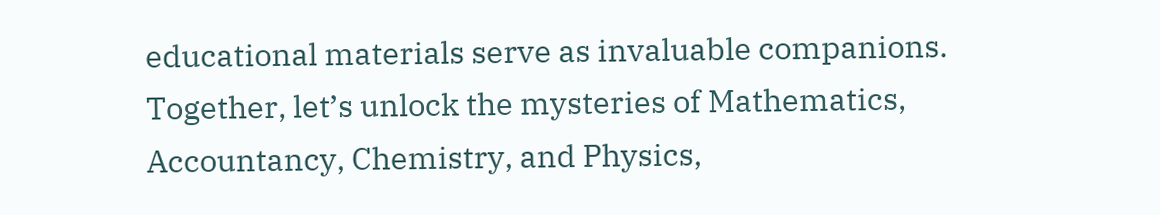educational materials serve as invaluable companions. Together, let’s unlock the mysteries of Mathematics, Accountancy, Chemistry, and Physics,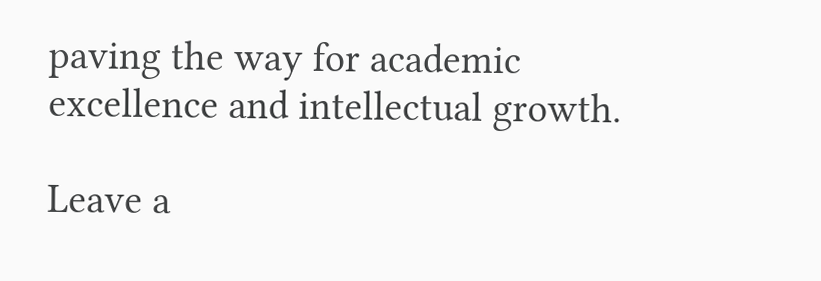paving the way for academic excellence and intellectual growth.

Leave a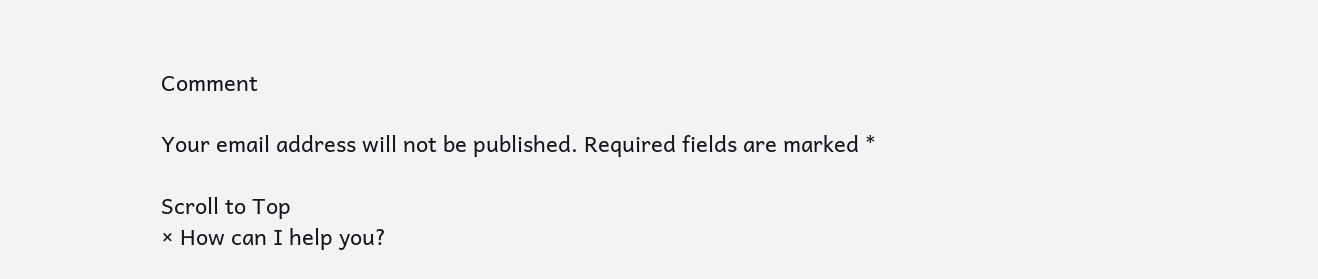Comment

Your email address will not be published. Required fields are marked *

Scroll to Top
× How can I help you?